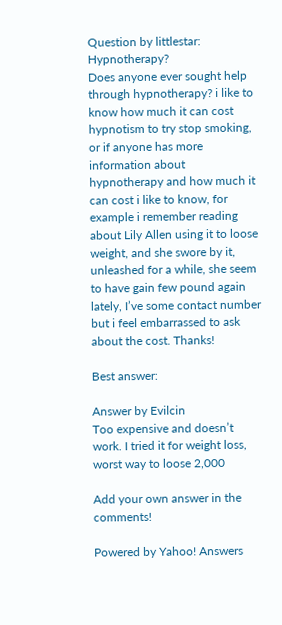Question by littlestar: Hypnotherapy?
Does anyone ever sought help through hypnotherapy? i like to know how much it can cost hypnotism to try stop smoking, or if anyone has more information about hypnotherapy and how much it can cost i like to know, for example i remember reading about Lily Allen using it to loose weight, and she swore by it, unleashed for a while, she seem to have gain few pound again lately, I’ve some contact number but i feel embarrassed to ask about the cost. Thanks!

Best answer:

Answer by Evilcin
Too expensive and doesn’t work. I tried it for weight loss, worst way to loose 2,000

Add your own answer in the comments!

Powered by Yahoo! Answers